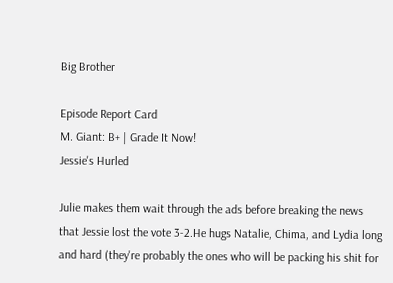Big Brother

Episode Report Card
M. Giant: B+ | Grade It Now!
Jessie's Hurled

Julie makes them wait through the ads before breaking the news that Jessie lost the vote 3-2.He hugs Natalie, Chima, and Lydia long and hard (they're probably the ones who will be packing his shit for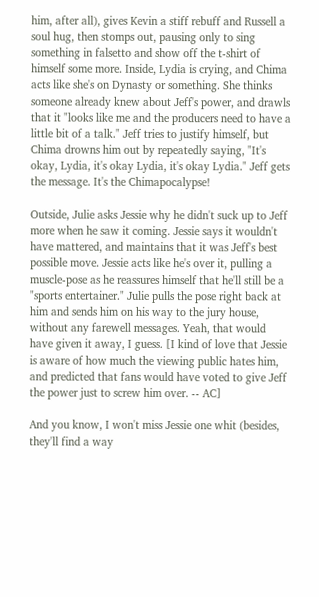him, after all), gives Kevin a stiff rebuff and Russell a soul hug, then stomps out, pausing only to sing something in falsetto and show off the t-shirt of himself some more. Inside, Lydia is crying, and Chima acts like she's on Dynasty or something. She thinks someone already knew about Jeff's power, and drawls that it "looks like me and the producers need to have a little bit of a talk." Jeff tries to justify himself, but Chima drowns him out by repeatedly saying, "It's okay, Lydia, it's okay Lydia, it's okay Lydia." Jeff gets the message. It's the Chimapocalypse!

Outside, Julie asks Jessie why he didn't suck up to Jeff more when he saw it coming. Jessie says it wouldn't have mattered, and maintains that it was Jeff's best possible move. Jessie acts like he's over it, pulling a muscle-pose as he reassures himself that he'll still be a "sports entertainer." Julie pulls the pose right back at him and sends him on his way to the jury house, without any farewell messages. Yeah, that would have given it away, I guess. [I kind of love that Jessie is aware of how much the viewing public hates him, and predicted that fans would have voted to give Jeff the power just to screw him over. -- AC]

And you know, I won't miss Jessie one whit (besides, they'll find a way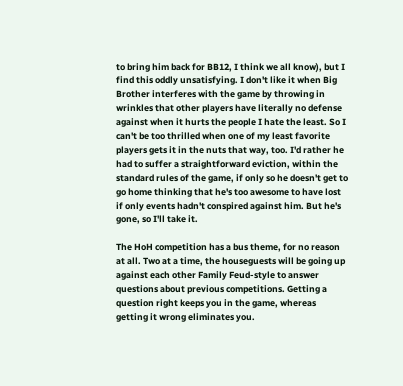to bring him back for BB12, I think we all know), but I find this oddly unsatisfying. I don't like it when Big Brother interferes with the game by throwing in wrinkles that other players have literally no defense against when it hurts the people I hate the least. So I can't be too thrilled when one of my least favorite players gets it in the nuts that way, too. I'd rather he had to suffer a straightforward eviction, within the standard rules of the game, if only so he doesn't get to go home thinking that he's too awesome to have lost if only events hadn't conspired against him. But he's gone, so I'll take it.

The HoH competition has a bus theme, for no reason at all. Two at a time, the houseguests will be going up against each other Family Feud-style to answer questions about previous competitions. Getting a question right keeps you in the game, whereas getting it wrong eliminates you.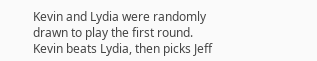Kevin and Lydia were randomly drawn to play the first round. Kevin beats Lydia, then picks Jeff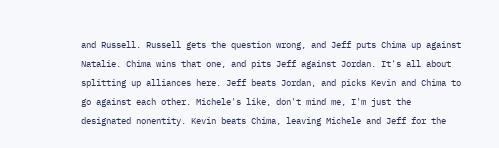and Russell. Russell gets the question wrong, and Jeff puts Chima up against Natalie. Chima wins that one, and pits Jeff against Jordan. It's all about splitting up alliances here. Jeff beats Jordan, and picks Kevin and Chima to go against each other. Michele's like, don't mind me, I'm just the designated nonentity. Kevin beats Chima, leaving Michele and Jeff for the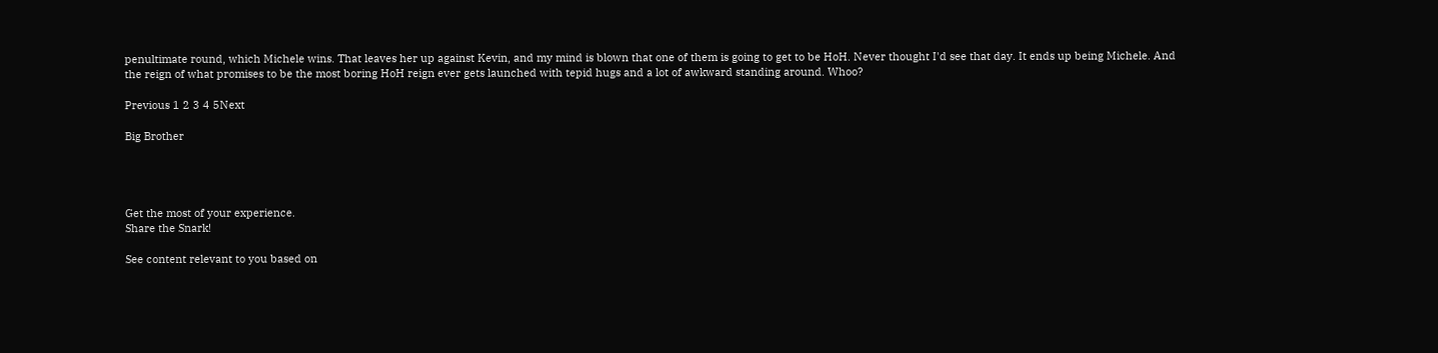penultimate round, which Michele wins. That leaves her up against Kevin, and my mind is blown that one of them is going to get to be HoH. Never thought I'd see that day. It ends up being Michele. And the reign of what promises to be the most boring HoH reign ever gets launched with tepid hugs and a lot of awkward standing around. Whoo?

Previous 1 2 3 4 5Next

Big Brother




Get the most of your experience.
Share the Snark!

See content relevant to you based on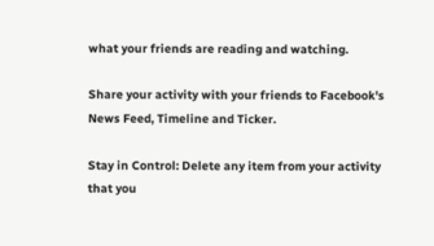what your friends are reading and watching.

Share your activity with your friends to Facebook's News Feed, Timeline and Ticker.

Stay in Control: Delete any item from your activity that you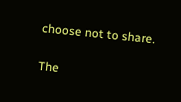choose not to share.

The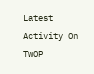Latest Activity On TwOP